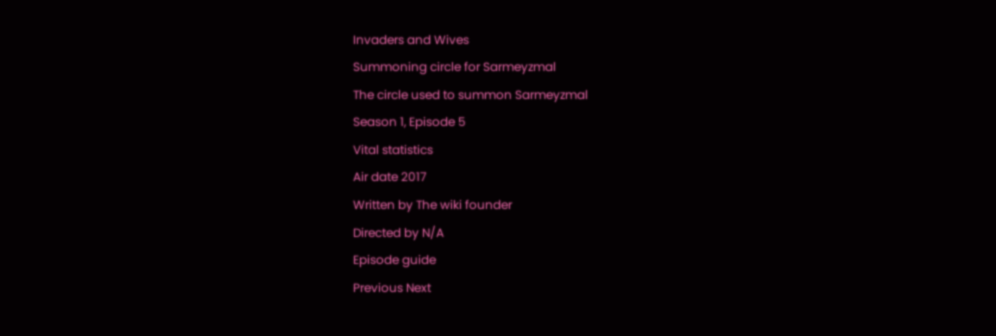Invaders and Wives
Summoning circle for Sarmeyzmal
The circle used to summon Sarmeyzmal
Season 1, Episode 5
Vital statistics
Air date 2017
Written by The wiki founder
Directed by N/A
Episode guide
Previous Next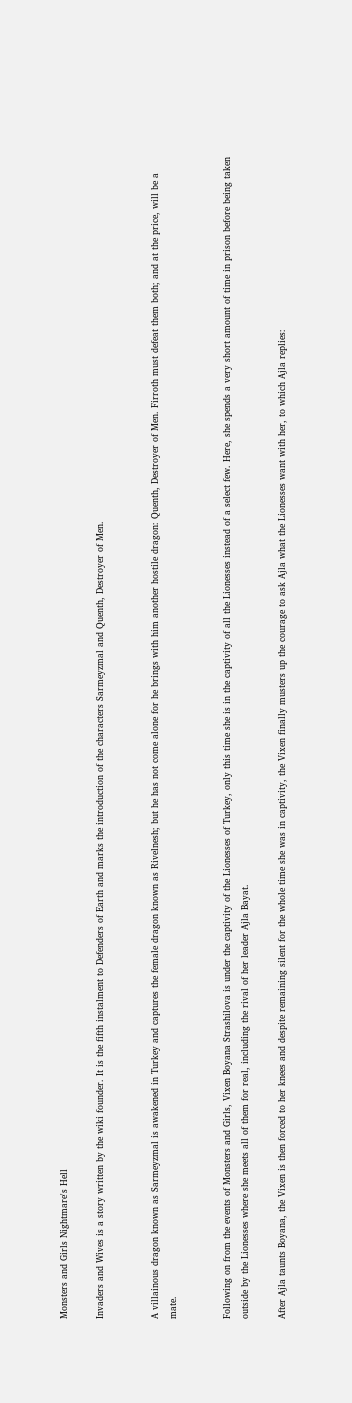Monsters and Girls Nightmare's Hell

Invaders and Wives is a story written by the wiki founder. It is the fifth instalment to Defenders of Earth and marks the introduction of the characters Sarmeyzmal and Quenth, Destroyer of Men.


A villainous dragon known as Sarmeyzmal is awakened in Turkey and captures the female dragon known as Rivelnesh; but he has not come alone for he brings with him another hostile dragon: Quenth, Destroyer of Men. Firroth must defeat them both; and at the price, will be a mate.


Following on from the events of Monsters and Girls, Vixen Boyana Strashilova is under the captivity of the Lionesses of Turkey, only this time she is in the captivity of all the Lionesses instead of a select few. Here, she spends a very short amount of time in prison before being taken outside by the Lionesses where she meets all of them for real, including the rival of her leader Ajla Bayat.

After Ajla taunts Boyana, the Vixen is then forced to her knees and despite remaining silent for the whole time she was in captivity, the Vixen finally musters up the courage to ask Ajla what the Lionesses want with her, to which Ajla replies: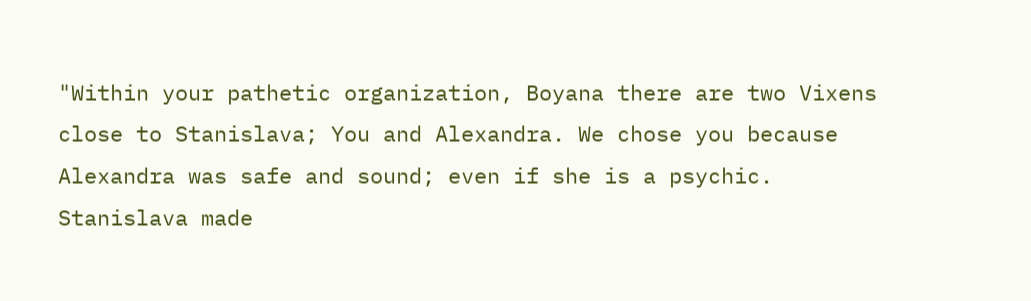"Within your pathetic organization, Boyana there are two Vixens close to Stanislava; You and Alexandra. We chose you because Alexandra was safe and sound; even if she is a psychic. Stanislava made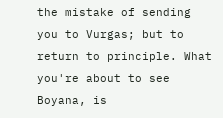the mistake of sending you to Vurgas; but to return to principle. What you're about to see Boyana, is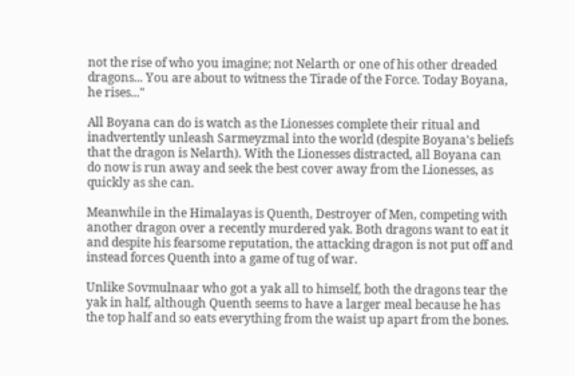not the rise of who you imagine; not Nelarth or one of his other dreaded dragons... You are about to witness the Tirade of the Force. Today Boyana, he rises..."

All Boyana can do is watch as the Lionesses complete their ritual and inadvertently unleash Sarmeyzmal into the world (despite Boyana's beliefs that the dragon is Nelarth). With the Lionesses distracted, all Boyana can do now is run away and seek the best cover away from the Lionesses, as quickly as she can.

Meanwhile in the Himalayas is Quenth, Destroyer of Men, competing with another dragon over a recently murdered yak. Both dragons want to eat it and despite his fearsome reputation, the attacking dragon is not put off and instead forces Quenth into a game of tug of war.

Unlike Sovmulnaar who got a yak all to himself, both the dragons tear the yak in half, although Quenth seems to have a larger meal because he has the top half and so eats everything from the waist up apart from the bones.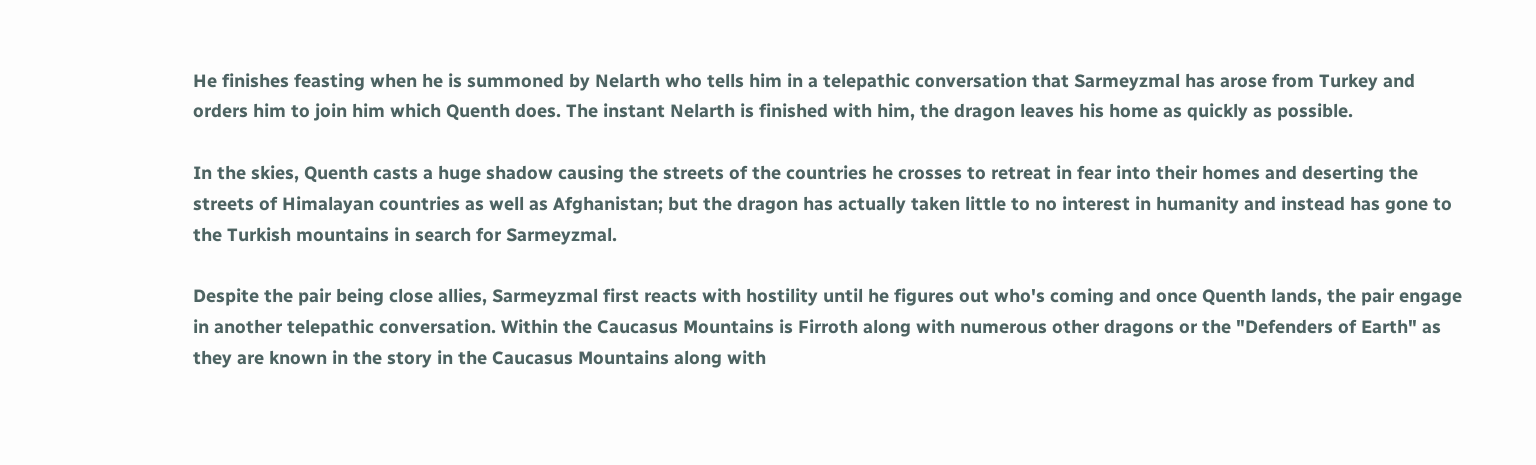He finishes feasting when he is summoned by Nelarth who tells him in a telepathic conversation that Sarmeyzmal has arose from Turkey and orders him to join him which Quenth does. The instant Nelarth is finished with him, the dragon leaves his home as quickly as possible.

In the skies, Quenth casts a huge shadow causing the streets of the countries he crosses to retreat in fear into their homes and deserting the streets of Himalayan countries as well as Afghanistan; but the dragon has actually taken little to no interest in humanity and instead has gone to the Turkish mountains in search for Sarmeyzmal.

Despite the pair being close allies, Sarmeyzmal first reacts with hostility until he figures out who's coming and once Quenth lands, the pair engage in another telepathic conversation. Within the Caucasus Mountains is Firroth along with numerous other dragons or the "Defenders of Earth" as they are known in the story in the Caucasus Mountains along with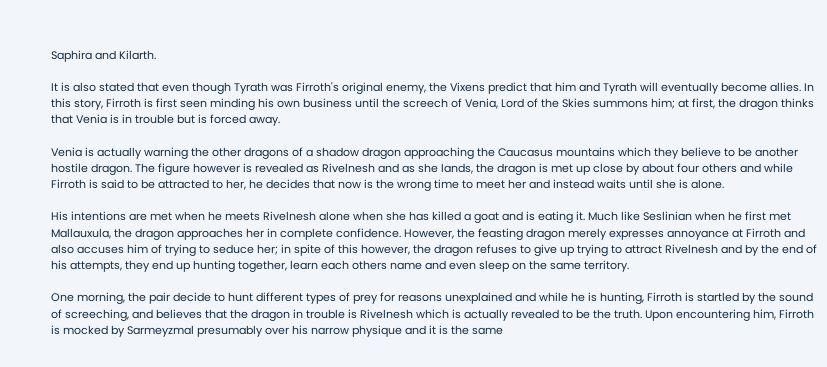Saphira and Kilarth.

It is also stated that even though Tyrath was Firroth's original enemy, the Vixens predict that him and Tyrath will eventually become allies. In this story, Firroth is first seen minding his own business until the screech of Venia, Lord of the Skies summons him; at first, the dragon thinks that Venia is in trouble but is forced away.

Venia is actually warning the other dragons of a shadow dragon approaching the Caucasus mountains which they believe to be another hostile dragon. The figure however is revealed as Rivelnesh and as she lands, the dragon is met up close by about four others and while Firroth is said to be attracted to her, he decides that now is the wrong time to meet her and instead waits until she is alone.

His intentions are met when he meets Rivelnesh alone when she has killed a goat and is eating it. Much like Seslinian when he first met Mallauxula, the dragon approaches her in complete confidence. However, the feasting dragon merely expresses annoyance at Firroth and also accuses him of trying to seduce her; in spite of this however, the dragon refuses to give up trying to attract Rivelnesh and by the end of his attempts, they end up hunting together, learn each others name and even sleep on the same territory.

One morning, the pair decide to hunt different types of prey for reasons unexplained and while he is hunting, Firroth is startled by the sound of screeching, and believes that the dragon in trouble is Rivelnesh which is actually revealed to be the truth. Upon encountering him, Firroth is mocked by Sarmeyzmal presumably over his narrow physique and it is the same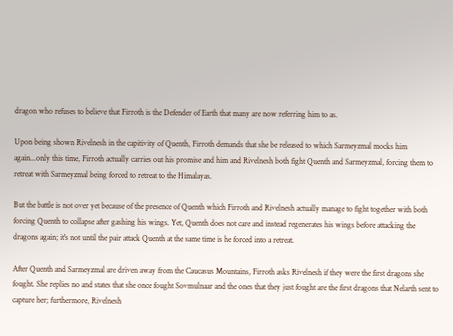dragon who refuses to believe that Firroth is the Defender of Earth that many are now referring him to as.

Upon being shown Rivelnesh in the capitivity of Quenth, Firroth demands that she be released to which Sarmeyzmal mocks him again...only this time, Firroth actually carries out his promise and him and Rivelnesh both fight Quenth and Sarmeyzmal, forcing them to retreat with Sarmeyzmal being forced to retreat to the Himalayas.

But the battle is not over yet because of the presence of Quenth which Firroth and Rivelnesh actually manage to fight together with both forcing Quenth to collapse after gashing his wings. Yet, Quenth does not care and instead regenerates his wings before attacking the dragons again; it's not until the pair attack Quenth at the same time is he forced into a retreat.

After Quenth and Sarmeyzmal are driven away from the Caucasus Mountains, Firroth asks Rivelnesh if they were the first dragons she fought. She replies no and states that she once fought Sovmulnaar and the ones that they just fought are the first dragons that Nelarth sent to capture her; furthermore, Rivelnesh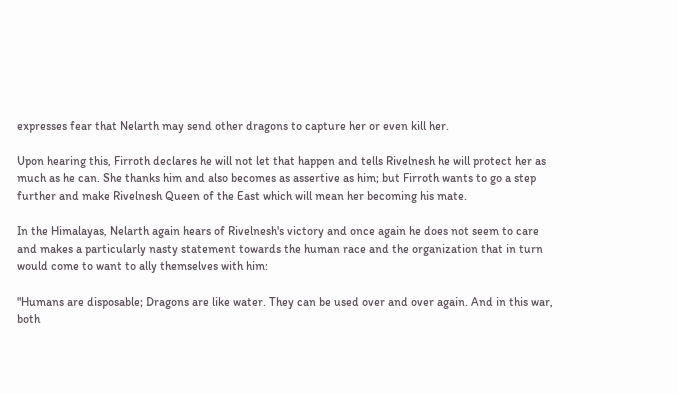expresses fear that Nelarth may send other dragons to capture her or even kill her.

Upon hearing this, Firroth declares he will not let that happen and tells Rivelnesh he will protect her as much as he can. She thanks him and also becomes as assertive as him; but Firroth wants to go a step further and make Rivelnesh Queen of the East which will mean her becoming his mate.

In the Himalayas, Nelarth again hears of Rivelnesh's victory and once again he does not seem to care and makes a particularly nasty statement towards the human race and the organization that in turn would come to want to ally themselves with him:

"Humans are disposable; Dragons are like water. They can be used over and over again. And in this war, both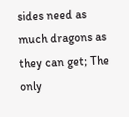sides need as much dragons as they can get; The only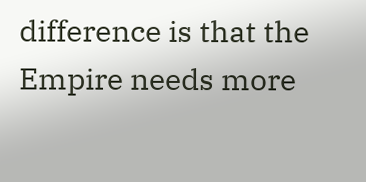difference is that the Empire needs more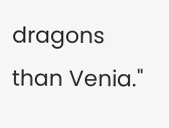dragons than Venia."